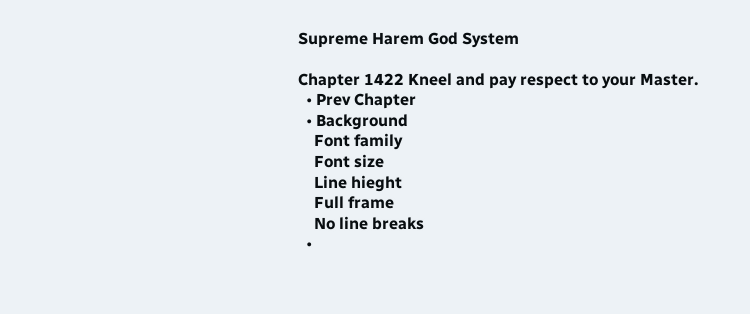Supreme Harem God System

Chapter 1422 Kneel and pay respect to your Master.
  • Prev Chapter
  • Background
    Font family
    Font size
    Line hieght
    Full frame
    No line breaks
  •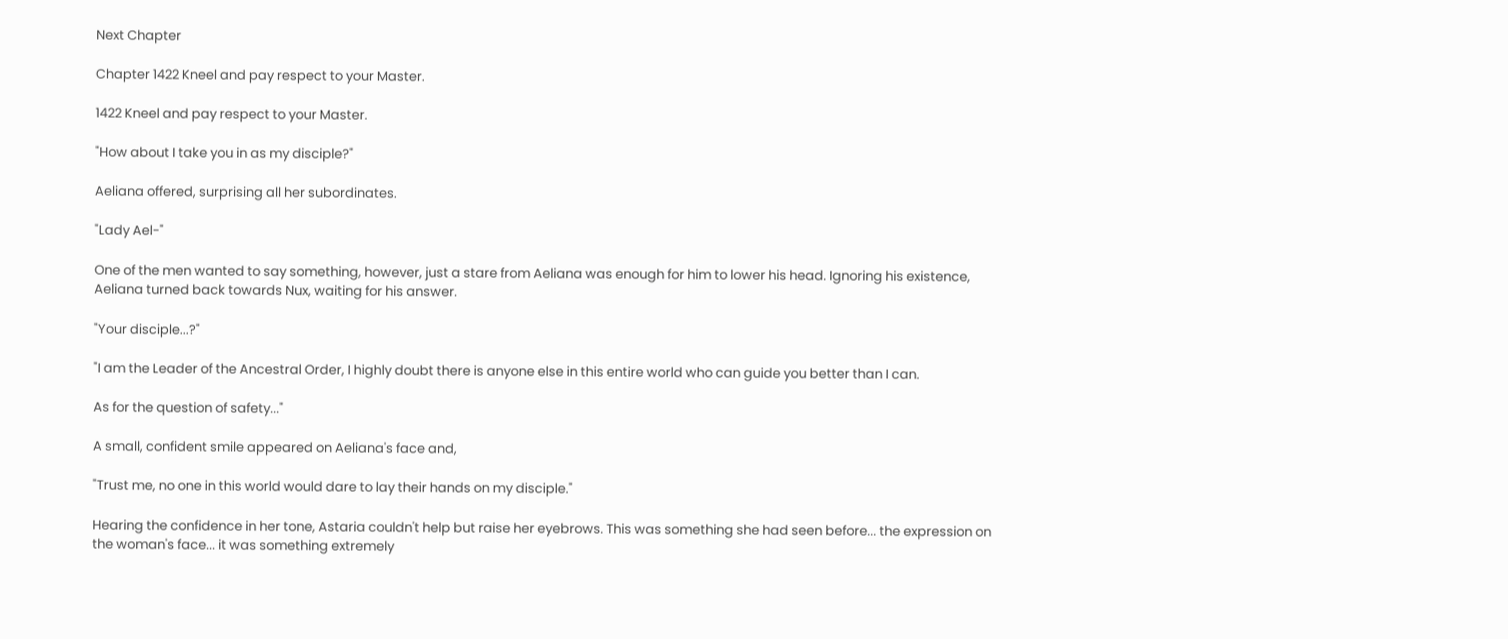Next Chapter

Chapter 1422 Kneel and pay respect to your Master.

1422 Kneel and pay respect to your Master.

"How about I take you in as my disciple?"

Aeliana offered, surprising all her subordinates.

"Lady Ael-"

One of the men wanted to say something, however, just a stare from Aeliana was enough for him to lower his head. Ignoring his existence, Aeliana turned back towards Nux, waiting for his answer.

"Your disciple...?"

"I am the Leader of the Ancestral Order, I highly doubt there is anyone else in this entire world who can guide you better than I can.

As for the question of safety..."

A small, confident smile appeared on Aeliana's face and,

"Trust me, no one in this world would dare to lay their hands on my disciple."

Hearing the confidence in her tone, Astaria couldn't help but raise her eyebrows. This was something she had seen before... the expression on the woman's face... it was something extremely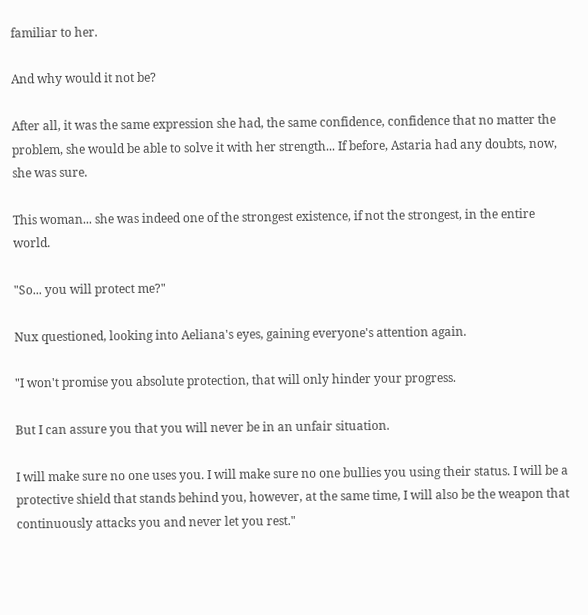familiar to her.

And why would it not be?

After all, it was the same expression she had, the same confidence, confidence that no matter the problem, she would be able to solve it with her strength... If before, Astaria had any doubts, now, she was sure.

This woman... she was indeed one of the strongest existence, if not the strongest, in the entire world.

"So... you will protect me?"

Nux questioned, looking into Aeliana's eyes, gaining everyone's attention again.

"I won't promise you absolute protection, that will only hinder your progress.

But I can assure you that you will never be in an unfair situation.

I will make sure no one uses you. I will make sure no one bullies you using their status. I will be a protective shield that stands behind you, however, at the same time, I will also be the weapon that continuously attacks you and never let you rest."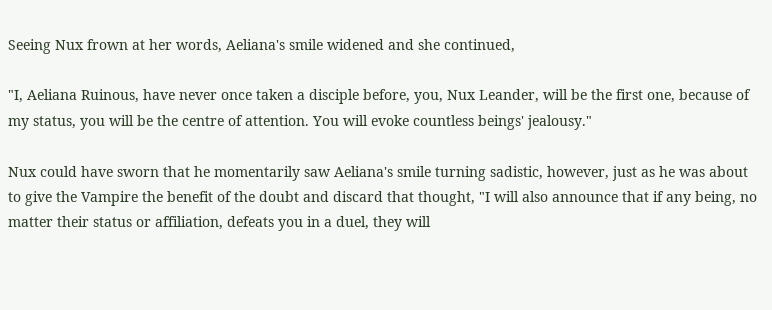Seeing Nux frown at her words, Aeliana's smile widened and she continued,

"I, Aeliana Ruinous, have never once taken a disciple before, you, Nux Leander, will be the first one, because of my status, you will be the centre of attention. You will evoke countless beings' jealousy."

Nux could have sworn that he momentarily saw Aeliana's smile turning sadistic, however, just as he was about to give the Vampire the benefit of the doubt and discard that thought, "I will also announce that if any being, no matter their status or affiliation, defeats you in a duel, they will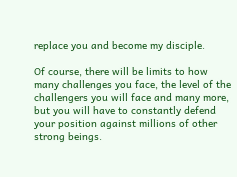replace you and become my disciple.

Of course, there will be limits to how many challenges you face, the level of the challengers you will face and many more, but you will have to constantly defend your position against millions of other strong beings.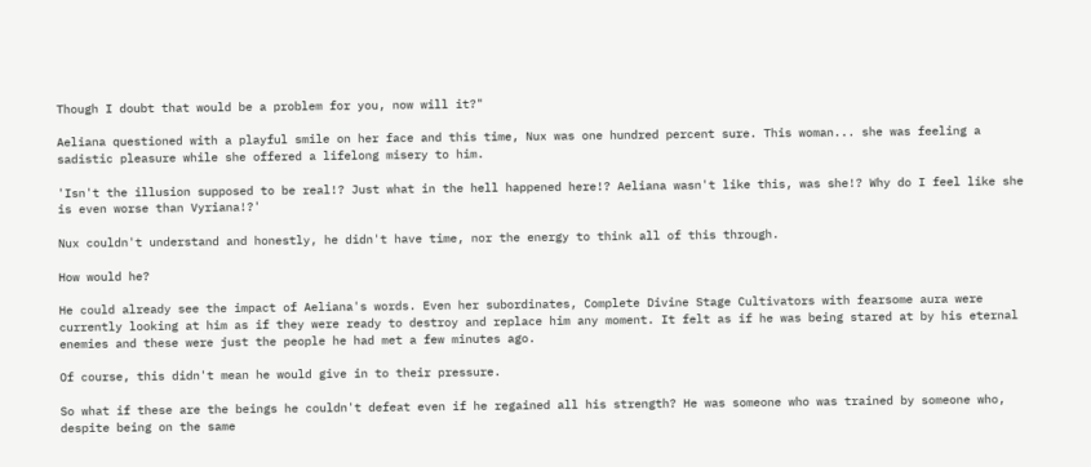Though I doubt that would be a problem for you, now will it?"

Aeliana questioned with a playful smile on her face and this time, Nux was one hundred percent sure. This woman... she was feeling a sadistic pleasure while she offered a lifelong misery to him.

'Isn't the illusion supposed to be real!? Just what in the hell happened here!? Aeliana wasn't like this, was she!? Why do I feel like she is even worse than Vyriana!?'

Nux couldn't understand and honestly, he didn't have time, nor the energy to think all of this through.

How would he?

He could already see the impact of Aeliana's words. Even her subordinates, Complete Divine Stage Cultivators with fearsome aura were currently looking at him as if they were ready to destroy and replace him any moment. It felt as if he was being stared at by his eternal enemies and these were just the people he had met a few minutes ago.

Of course, this didn't mean he would give in to their pressure.

So what if these are the beings he couldn't defeat even if he regained all his strength? He was someone who was trained by someone who, despite being on the same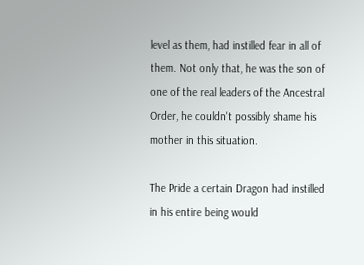level as them, had instilled fear in all of them. Not only that, he was the son of one of the real leaders of the Ancestral Order, he couldn't possibly shame his mother in this situation.

The Pride a certain Dragon had instilled in his entire being would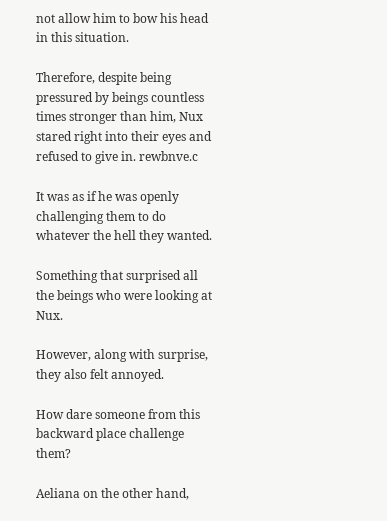not allow him to bow his head in this situation.

Therefore, despite being pressured by beings countless times stronger than him, Nux stared right into their eyes and refused to give in. rewbnve.c

It was as if he was openly challenging them to do whatever the hell they wanted.

Something that surprised all the beings who were looking at Nux.

However, along with surprise, they also felt annoyed.

How dare someone from this backward place challenge them?

Aeliana on the other hand,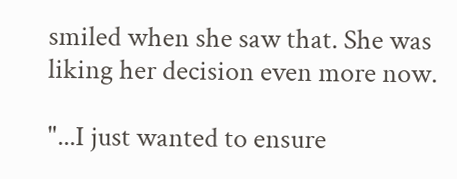smiled when she saw that. She was liking her decision even more now.

"...I just wanted to ensure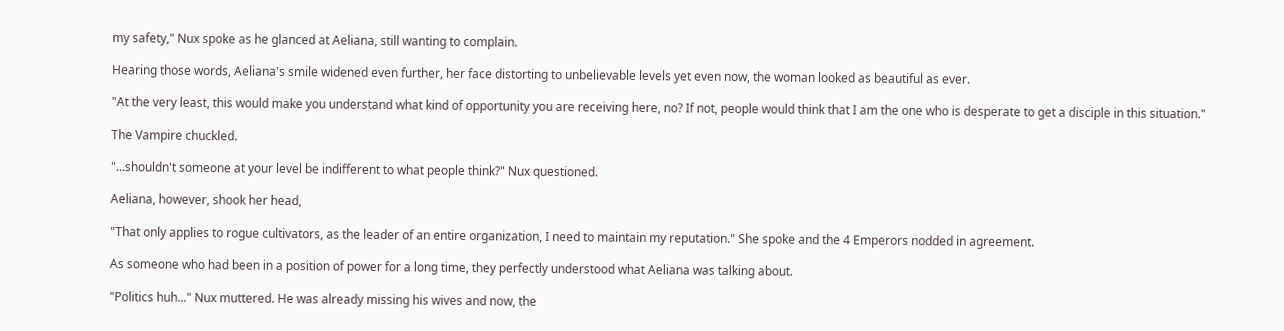my safety," Nux spoke as he glanced at Aeliana, still wanting to complain.

Hearing those words, Aeliana's smile widened even further, her face distorting to unbelievable levels yet even now, the woman looked as beautiful as ever.

"At the very least, this would make you understand what kind of opportunity you are receiving here, no? If not, people would think that I am the one who is desperate to get a disciple in this situation."

The Vampire chuckled.

"...shouldn't someone at your level be indifferent to what people think?" Nux questioned.

Aeliana, however, shook her head,

"That only applies to rogue cultivators, as the leader of an entire organization, I need to maintain my reputation." She spoke and the 4 Emperors nodded in agreement.

As someone who had been in a position of power for a long time, they perfectly understood what Aeliana was talking about.

"Politics huh..." Nux muttered. He was already missing his wives and now, the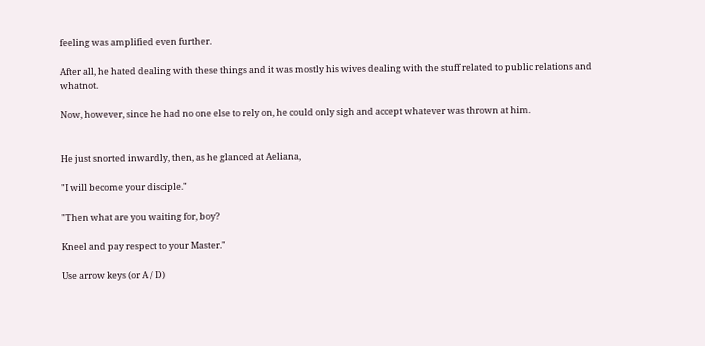feeling was amplified even further.

After all, he hated dealing with these things and it was mostly his wives dealing with the stuff related to public relations and whatnot.

Now, however, since he had no one else to rely on, he could only sigh and accept whatever was thrown at him.


He just snorted inwardly, then, as he glanced at Aeliana,

"I will become your disciple."

"Then what are you waiting for, boy?

Kneel and pay respect to your Master."

Use arrow keys (or A / D)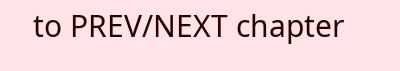to PREV/NEXT chapter